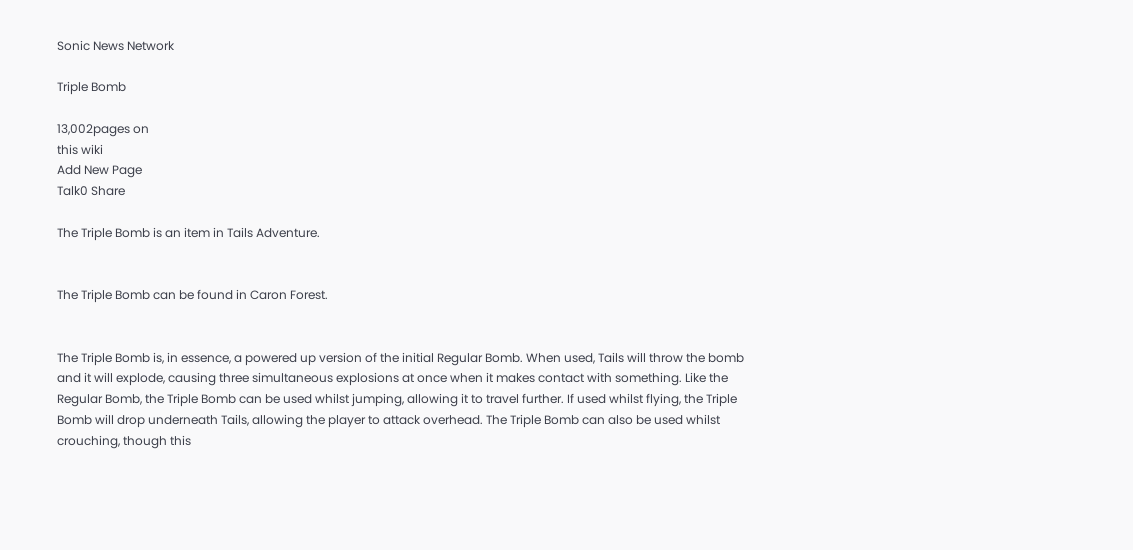Sonic News Network

Triple Bomb

13,002pages on
this wiki
Add New Page
Talk0 Share

The Triple Bomb is an item in Tails Adventure.


The Triple Bomb can be found in Caron Forest.


The Triple Bomb is, in essence, a powered up version of the initial Regular Bomb. When used, Tails will throw the bomb and it will explode, causing three simultaneous explosions at once when it makes contact with something. Like the Regular Bomb, the Triple Bomb can be used whilst jumping, allowing it to travel further. If used whilst flying, the Triple Bomb will drop underneath Tails, allowing the player to attack overhead. The Triple Bomb can also be used whilst crouching, though this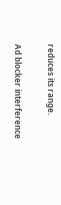reduces its range.

Ad blocker interference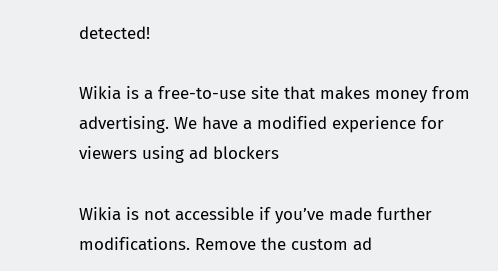detected!

Wikia is a free-to-use site that makes money from advertising. We have a modified experience for viewers using ad blockers

Wikia is not accessible if you’ve made further modifications. Remove the custom ad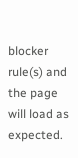blocker rule(s) and the page will load as expected.